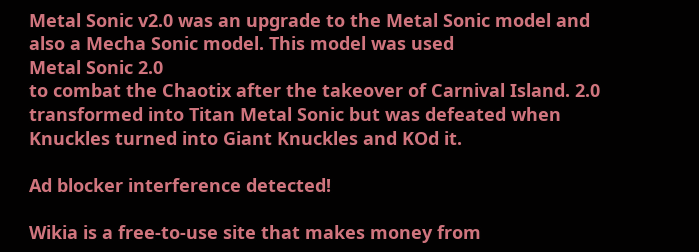Metal Sonic v2.0 was an upgrade to the Metal Sonic model and also a Mecha Sonic model. This model was used
Metal Sonic 2.0
to combat the Chaotix after the takeover of Carnival Island. 2.0 transformed into Titan Metal Sonic but was defeated when Knuckles turned into Giant Knuckles and KOd it.

Ad blocker interference detected!

Wikia is a free-to-use site that makes money from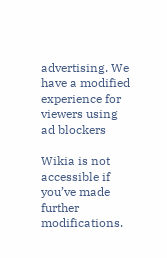advertising. We have a modified experience for viewers using ad blockers

Wikia is not accessible if you’ve made further modifications.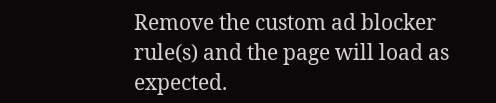Remove the custom ad blocker rule(s) and the page will load as expected.